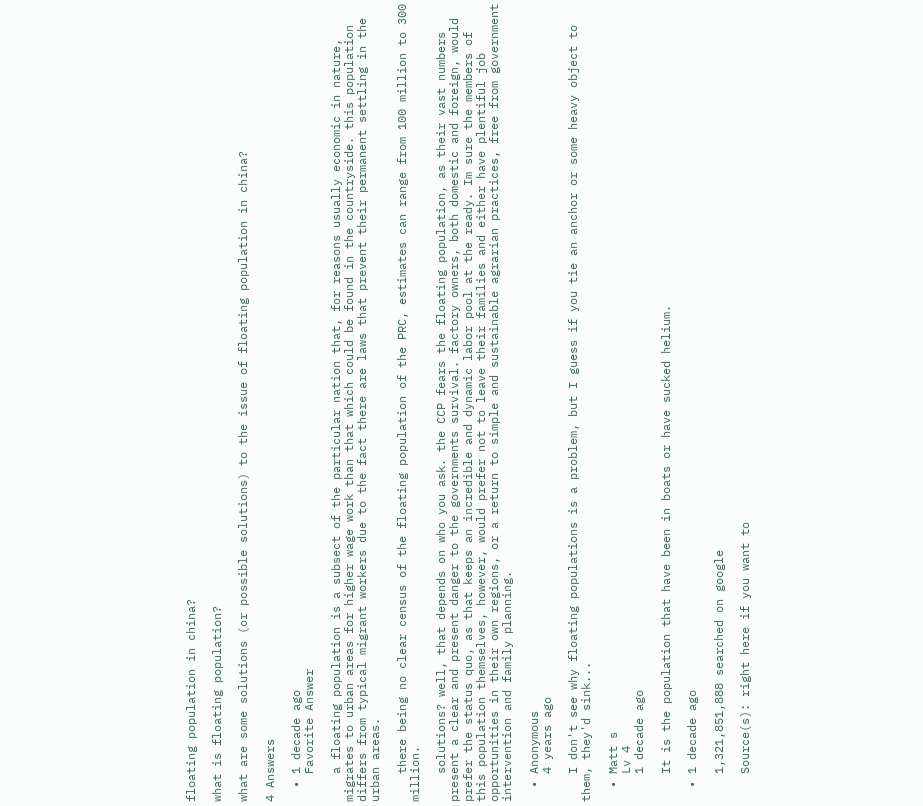floating population in china?

what is floating population?

what are some solutions (or possible solutions) to the issue of floating population in china?

4 Answers

  • 1 decade ago
    Favorite Answer

    a floating population is a subsect of the particular nation that, for reasons usually economic in nature, migrates to urban areas for higher wage work than that which could be found in the countryside. this population differs from typical migrant workers due to the fact there are laws that prevent their permanent settling in the urban areas.

    there being no clear census of the floating population of the PRC, estimates can range from 100 million to 300 million.

    solutions? well, that depends on who you ask. the CCP fears the floating population, as their vast numbers present a clear and present danger to the governments survival. factory owners, both domestic and foreign, would prefer the status quo, as that keeps an incredible and dynamic labor pool at the ready. Im sure the members of this population themselves, however, would prefer not to leave their families and either have plentiful job opportunities in their own regions, or a return to simple and sustainable agrarian practices, free from government intervention and family planning.

  • Anonymous
    4 years ago

    I don't see why floating populations is a problem, but I guess if you tie an anchor or some heavy object to them, they'd sink...

  • Matt s
    Lv 4
    1 decade ago

    It is the population that have been in boats or have sucked helium.

  • 1 decade ago

    1,321,851,888 searched on google

    Source(s): right here if you want to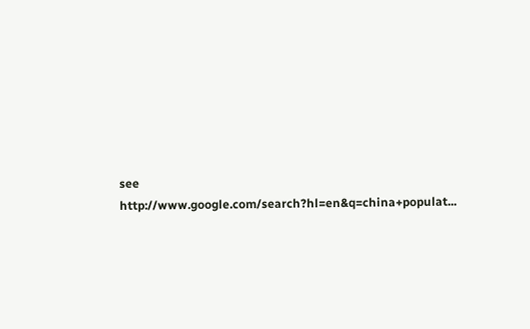see http://www.google.com/search?hl=en&q=china+populat...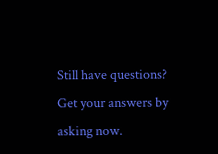Still have questions? Get your answers by asking now.